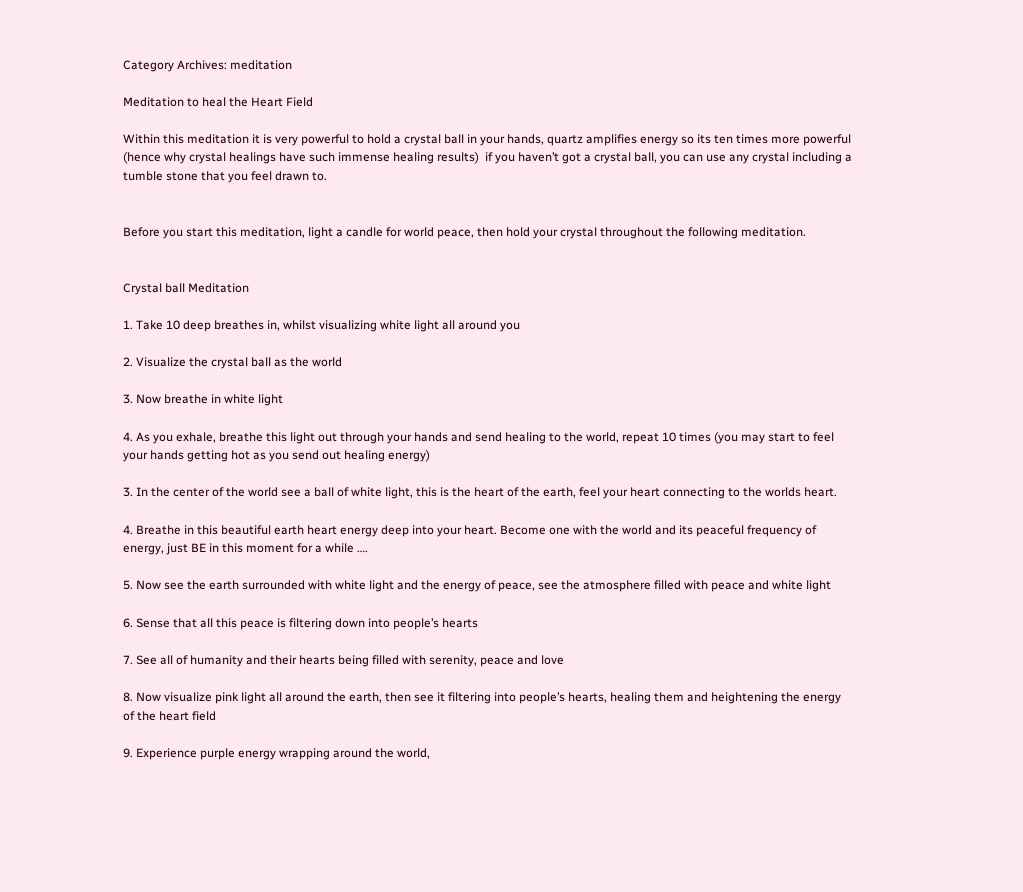Category Archives: meditation

Meditation to heal the Heart Field

Within this meditation it is very powerful to hold a crystal ball in your hands, quartz amplifies energy so its ten times more powerful (hence why crystal healings have such immense healing results)  if you haven’t got a crystal ball, you can use any crystal including a tumble stone that you feel drawn to.


Before you start this meditation, light a candle for world peace, then hold your crystal throughout the following meditation.


Crystal ball Meditation

1. Take 10 deep breathes in, whilst visualizing white light all around you

2. Visualize the crystal ball as the world

3. Now breathe in white light

4. As you exhale, breathe this light out through your hands and send healing to the world, repeat 10 times (you may start to feel your hands getting hot as you send out healing energy)

3. In the center of the world see a ball of white light, this is the heart of the earth, feel your heart connecting to the worlds heart.

4. Breathe in this beautiful earth heart energy deep into your heart. Become one with the world and its peaceful frequency of energy, just BE in this moment for a while ….

5. Now see the earth surrounded with white light and the energy of peace, see the atmosphere filled with peace and white light

6. Sense that all this peace is filtering down into people’s hearts

7. See all of humanity and their hearts being filled with serenity, peace and love

8. Now visualize pink light all around the earth, then see it filtering into people’s hearts, healing them and heightening the energy of the heart field

9. Experience purple energy wrapping around the world,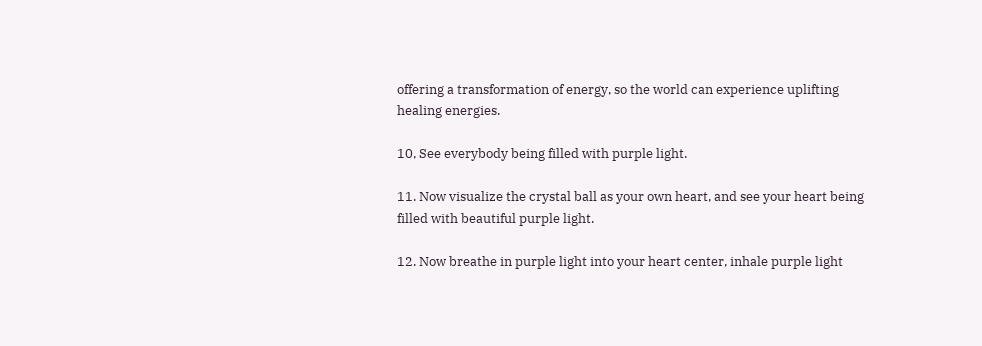offering a transformation of energy, so the world can experience uplifting healing energies.

10, See everybody being filled with purple light.

11. Now visualize the crystal ball as your own heart, and see your heart being filled with beautiful purple light.

12. Now breathe in purple light into your heart center, inhale purple light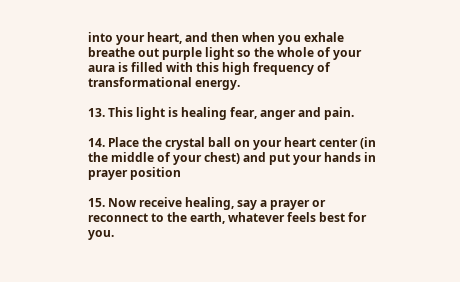into your heart, and then when you exhale breathe out purple light so the whole of your aura is filled with this high frequency of transformational energy.

13. This light is healing fear, anger and pain.

14. Place the crystal ball on your heart center (in the middle of your chest) and put your hands in prayer position

15. Now receive healing, say a prayer or reconnect to the earth, whatever feels best for you.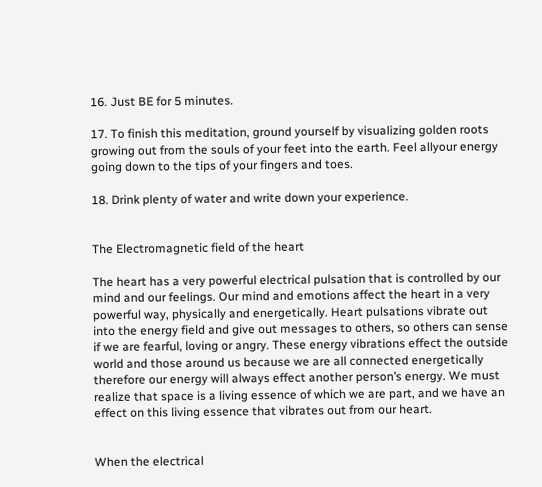16. Just BE for 5 minutes.

17. To finish this meditation, ground yourself by visualizing golden roots growing out from the souls of your feet into the earth. Feel allyour energy going down to the tips of your fingers and toes.

18. Drink plenty of water and write down your experience.


The Electromagnetic field of the heart

The heart has a very powerful electrical pulsation that is controlled by our mind and our feelings. Our mind and emotions affect the heart in a very powerful way, physically and energetically. Heart pulsations vibrate out into the energy field and give out messages to others, so others can sense if we are fearful, loving or angry. These energy vibrations effect the outside world and those around us because we are all connected energetically therefore our energy will always effect another person’s energy. We must realize that space is a living essence of which we are part, and we have an effect on this living essence that vibrates out from our heart.


When the electrical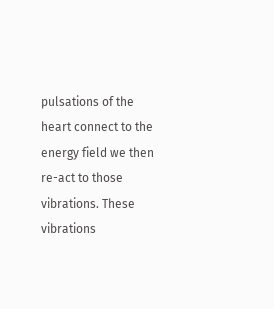pulsations of the heart connect to the energy field we then re-act to those vibrations. These vibrations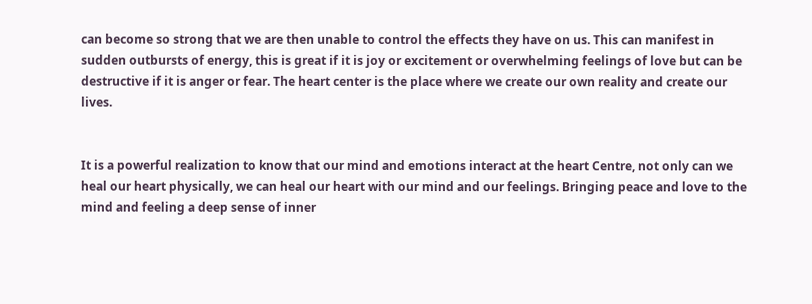can become so strong that we are then unable to control the effects they have on us. This can manifest in sudden outbursts of energy, this is great if it is joy or excitement or overwhelming feelings of love but can be destructive if it is anger or fear. The heart center is the place where we create our own reality and create our lives.


It is a powerful realization to know that our mind and emotions interact at the heart Centre, not only can we heal our heart physically, we can heal our heart with our mind and our feelings. Bringing peace and love to the mind and feeling a deep sense of inner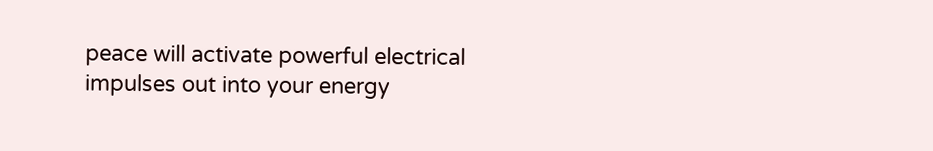peace will activate powerful electrical impulses out into your energy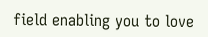field enabling you to love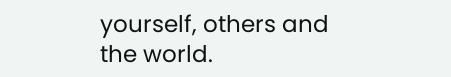yourself, others and the world.